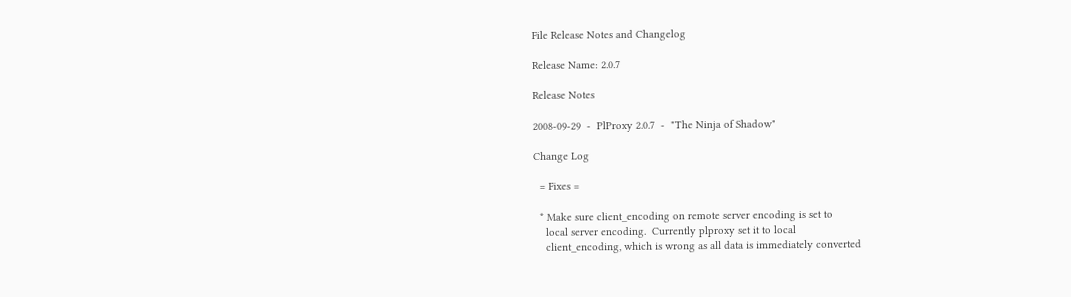File Release Notes and Changelog

Release Name: 2.0.7

Release Notes

2008-09-29  -  PlProxy 2.0.7  -  "The Ninja of Shadow"

Change Log

  = Fixes =

  * Make sure client_encoding on remote server encoding is set to
    local server encoding.  Currently plproxy set it to local
    client_encoding, which is wrong as all data is immediately converted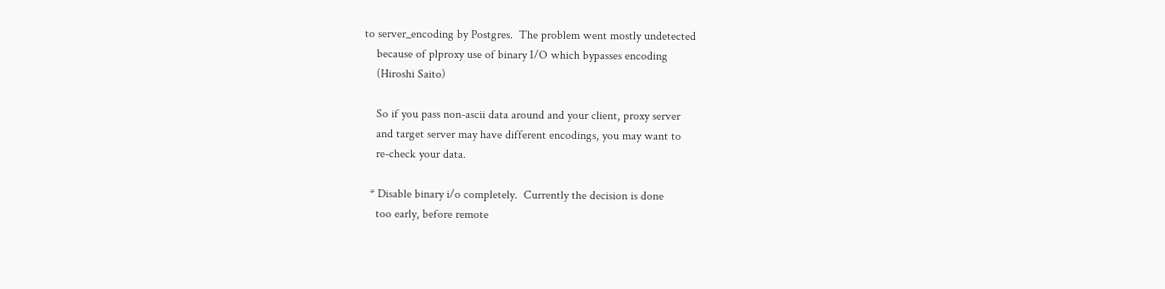to server_encoding by Postgres.  The problem went mostly undetected
    because of plproxy use of binary I/O which bypasses encoding
    (Hiroshi Saito)

    So if you pass non-ascii data around and your client, proxy server
    and target server may have different encodings, you may want to
    re-check your data.

  * Disable binary i/o completely.  Currently the decision is done
    too early, before remote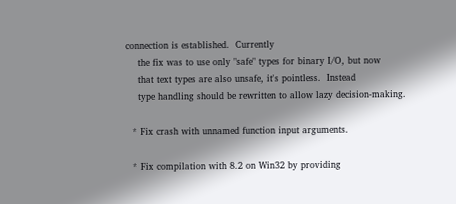connection is established.  Currently
    the fix was to use only "safe" types for binary I/O, but now
    that text types are also unsafe, it's pointless.  Instead
    type handling should be rewritten to allow lazy decision-making.

  * Fix crash with unnamed function input arguments.

  * Fix compilation with 8.2 on Win32 by providing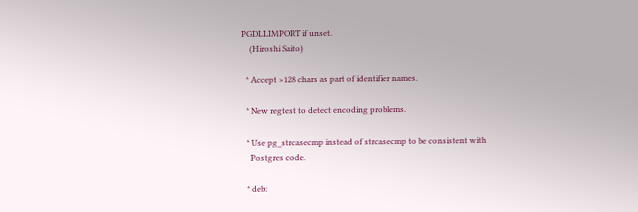PGDLLIMPORT if unset.
    (Hiroshi Saito)

  * Accept >128 chars as part of identifier names.

  * New regtest to detect encoding problems.

  * Use pg_strcasecmp instead of strcasecmp to be consistent with
    Postgres code.

  * deb: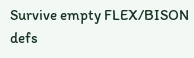Survive empty FLEX/BISON defs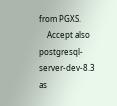from PGXS.
    Accept also postgresql-server-dev-8.3 as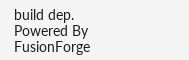build dep.
Powered By FusionForge